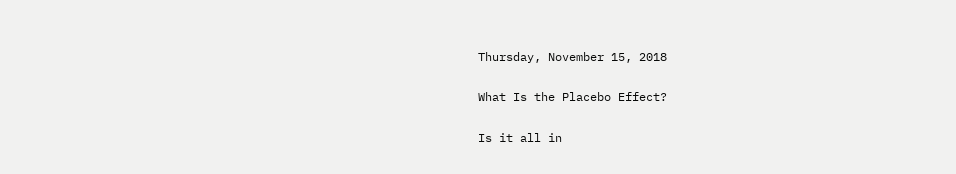Thursday, November 15, 2018

What Is the Placebo Effect?

Is it all in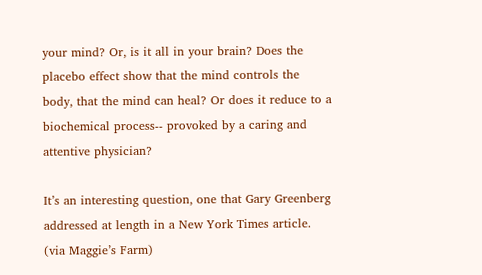your mind? Or, is it all in your brain? Does the placebo effect show that the mind controls the body, that the mind can heal? Or does it reduce to a biochemical process-- provoked by a caring and attentive physician?

It’s an interesting question, one that Gary Greenberg addressed at length in a New York Times article. (via Maggie’s Farm)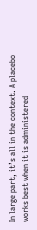In large part, it’s all in the context. A placebo works best when it is administered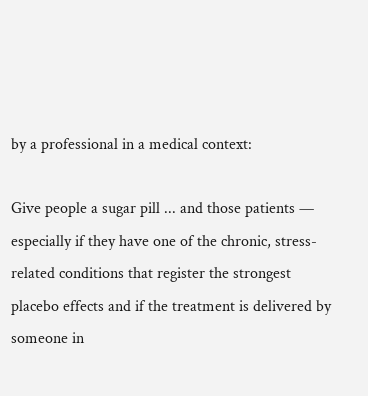by a professional in a medical context:

Give people a sugar pill ... and those patients — especially if they have one of the chronic, stress-related conditions that register the strongest placebo effects and if the treatment is delivered by someone in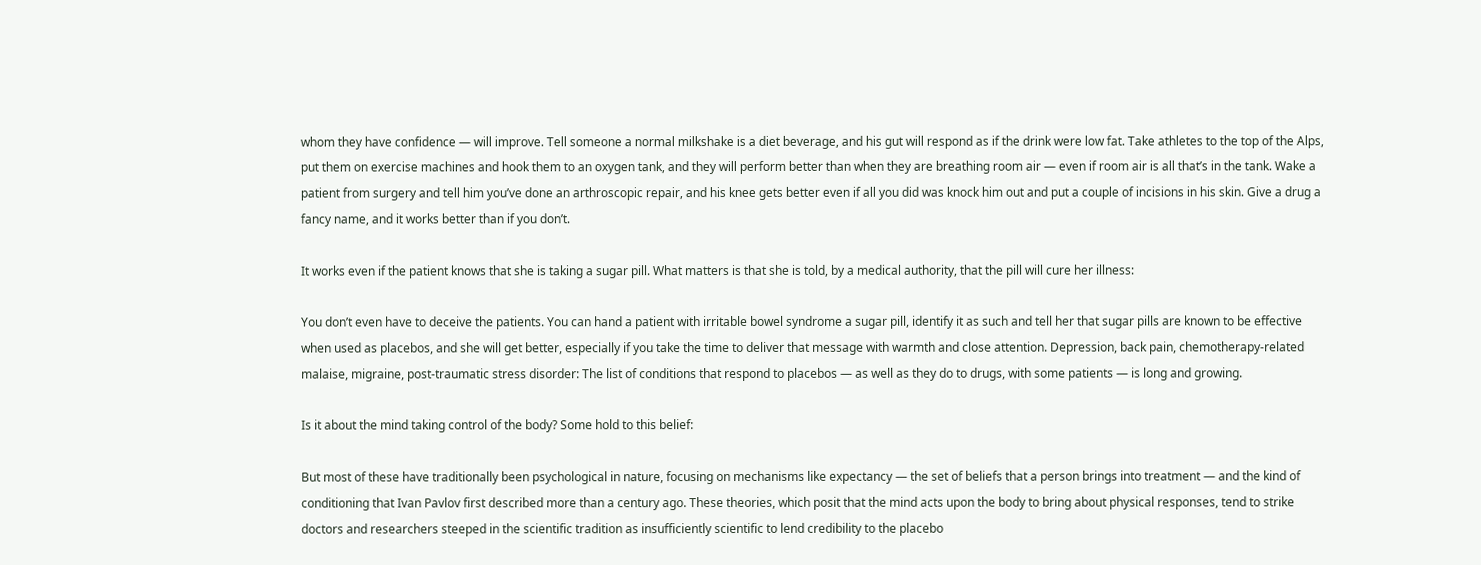whom they have confidence — will improve. Tell someone a normal milkshake is a diet beverage, and his gut will respond as if the drink were low fat. Take athletes to the top of the Alps, put them on exercise machines and hook them to an oxygen tank, and they will perform better than when they are breathing room air — even if room air is all that’s in the tank. Wake a patient from surgery and tell him you’ve done an arthroscopic repair, and his knee gets better even if all you did was knock him out and put a couple of incisions in his skin. Give a drug a fancy name, and it works better than if you don’t.

It works even if the patient knows that she is taking a sugar pill. What matters is that she is told, by a medical authority, that the pill will cure her illness:

You don’t even have to deceive the patients. You can hand a patient with irritable bowel syndrome a sugar pill, identify it as such and tell her that sugar pills are known to be effective when used as placebos, and she will get better, especially if you take the time to deliver that message with warmth and close attention. Depression, back pain, chemotherapy-related malaise, migraine, post-traumatic stress disorder: The list of conditions that respond to placebos — as well as they do to drugs, with some patients — is long and growing.

Is it about the mind taking control of the body? Some hold to this belief:

But most of these have traditionally been psychological in nature, focusing on mechanisms like expectancy — the set of beliefs that a person brings into treatment — and the kind of conditioning that Ivan Pavlov first described more than a century ago. These theories, which posit that the mind acts upon the body to bring about physical responses, tend to strike doctors and researchers steeped in the scientific tradition as insufficiently scientific to lend credibility to the placebo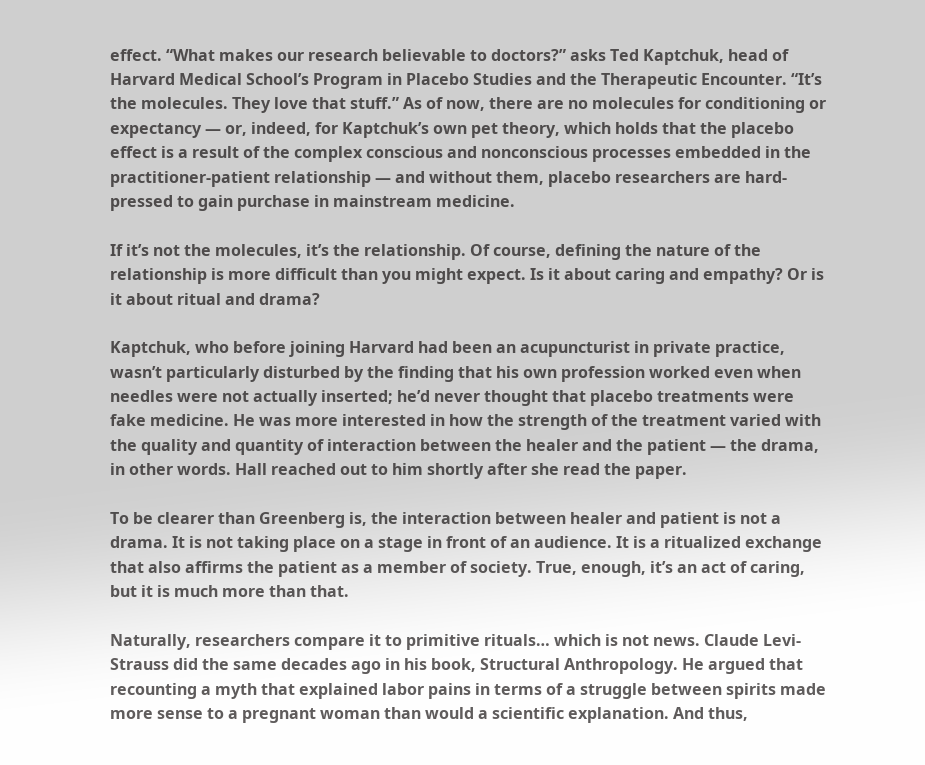effect. “What makes our research believable to doctors?” asks Ted Kaptchuk, head of Harvard Medical School’s Program in Placebo Studies and the Therapeutic Encounter. “It’s the molecules. They love that stuff.” As of now, there are no molecules for conditioning or expectancy — or, indeed, for Kaptchuk’s own pet theory, which holds that the placebo effect is a result of the complex conscious and nonconscious processes embedded in the practitioner-patient relationship — and without them, placebo researchers are hard-pressed to gain purchase in mainstream medicine.

If it’s not the molecules, it’s the relationship. Of course, defining the nature of the relationship is more difficult than you might expect. Is it about caring and empathy? Or is it about ritual and drama?

Kaptchuk, who before joining Harvard had been an acupuncturist in private practice, wasn’t particularly disturbed by the finding that his own profession worked even when needles were not actually inserted; he’d never thought that placebo treatments were fake medicine. He was more interested in how the strength of the treatment varied with the quality and quantity of interaction between the healer and the patient — the drama, in other words. Hall reached out to him shortly after she read the paper.

To be clearer than Greenberg is, the interaction between healer and patient is not a drama. It is not taking place on a stage in front of an audience. It is a ritualized exchange that also affirms the patient as a member of society. True, enough, it’s an act of caring, but it is much more than that.

Naturally, researchers compare it to primitive rituals… which is not news. Claude Levi-Strauss did the same decades ago in his book, Structural Anthropology. He argued that recounting a myth that explained labor pains in terms of a struggle between spirits made more sense to a pregnant woman than would a scientific explanation. And thus,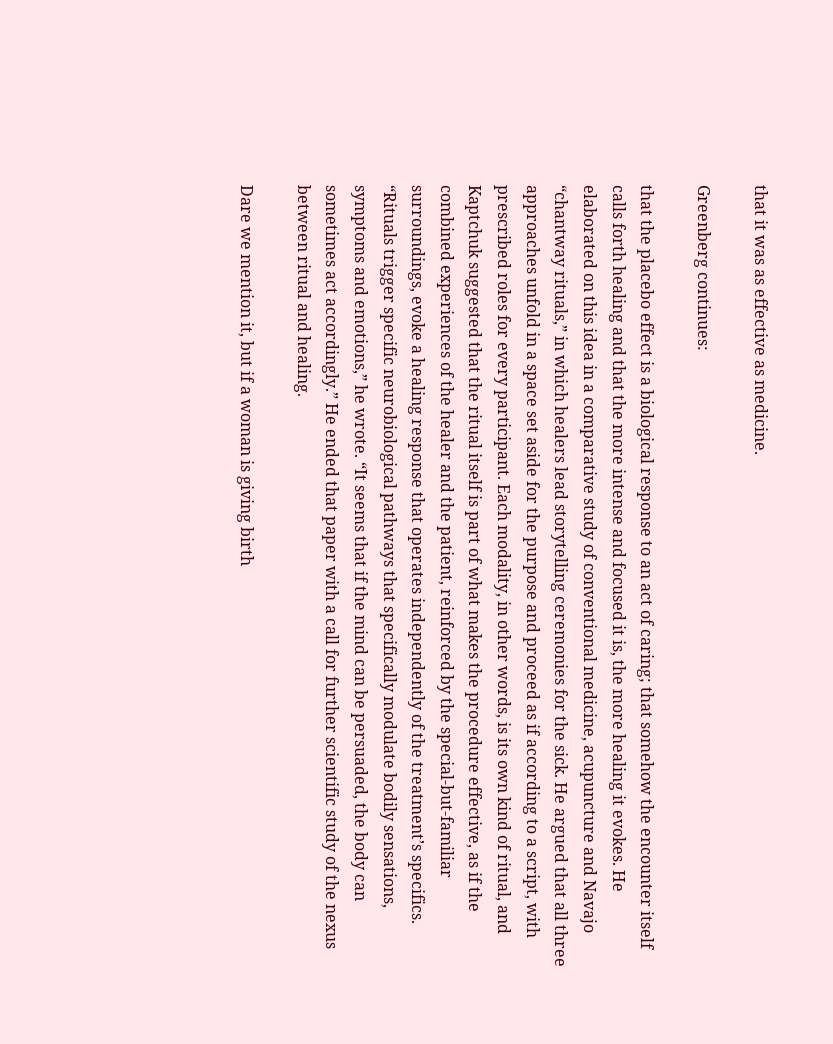that it was as effective as medicine.

Greenberg continues:

that the placebo effect is a biological response to an act of caring; that somehow the encounter itself calls forth healing and that the more intense and focused it is, the more healing it evokes. He elaborated on this idea in a comparative study of conventional medicine, acupuncture and Navajo “chantway rituals,” in which healers lead storytelling ceremonies for the sick. He argued that all three approaches unfold in a space set aside for the purpose and proceed as if according to a script, with prescribed roles for every participant. Each modality, in other words, is its own kind of ritual, and Kaptchuk suggested that the ritual itself is part of what makes the procedure effective, as if the combined experiences of the healer and the patient, reinforced by the special-but-familiar surroundings, evoke a healing response that operates independently of the treatment’s specifics. “Rituals trigger specific neurobiological pathways that specifically modulate bodily sensations, symptoms and emotions,” he wrote. “It seems that if the mind can be persuaded, the body can sometimes act accordingly.” He ended that paper with a call for further scientific study of the nexus between ritual and healing.

Dare we mention it, but if a woman is giving birth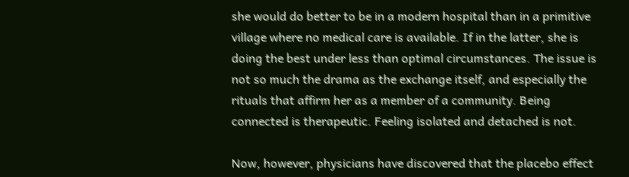she would do better to be in a modern hospital than in a primitive village where no medical care is available. If in the latter, she is doing the best under less than optimal circumstances. The issue is not so much the drama as the exchange itself, and especially the rituals that affirm her as a member of a community. Being connected is therapeutic. Feeling isolated and detached is not.

Now, however, physicians have discovered that the placebo effect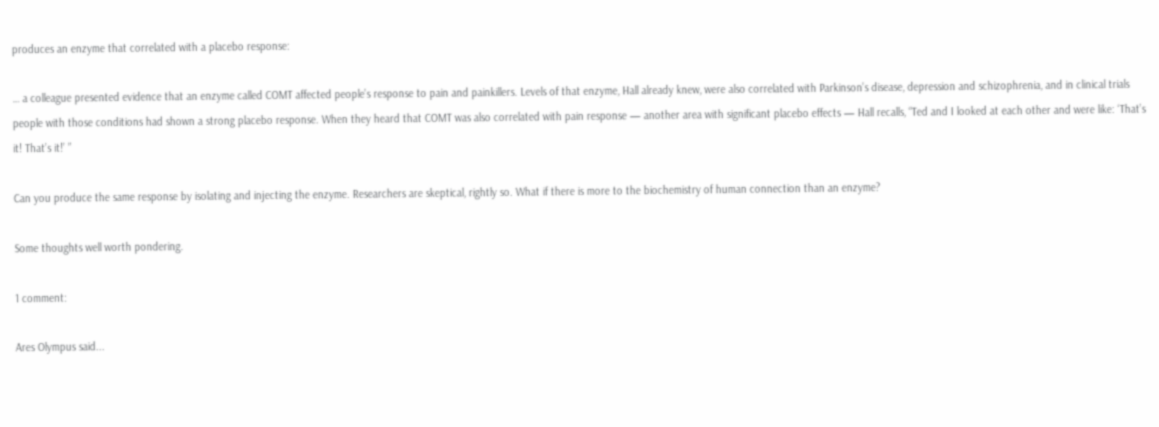produces an enzyme that correlated with a placebo response:

… a colleague presented evidence that an enzyme called COMT affected people’s response to pain and painkillers. Levels of that enzyme, Hall already knew, were also correlated with Parkinson’s disease, depression and schizophrenia, and in clinical trials people with those conditions had shown a strong placebo response. When they heard that COMT was also correlated with pain response — another area with significant placebo effects — Hall recalls, “Ted and I looked at each other and were like: ‘That’s it! That’s it!’ ”

Can you produce the same response by isolating and injecting the enzyme. Researchers are skeptical, rightly so. What if there is more to the biochemistry of human connection than an enzyme?

Some thoughts well worth pondering.

1 comment:

Ares Olympus said...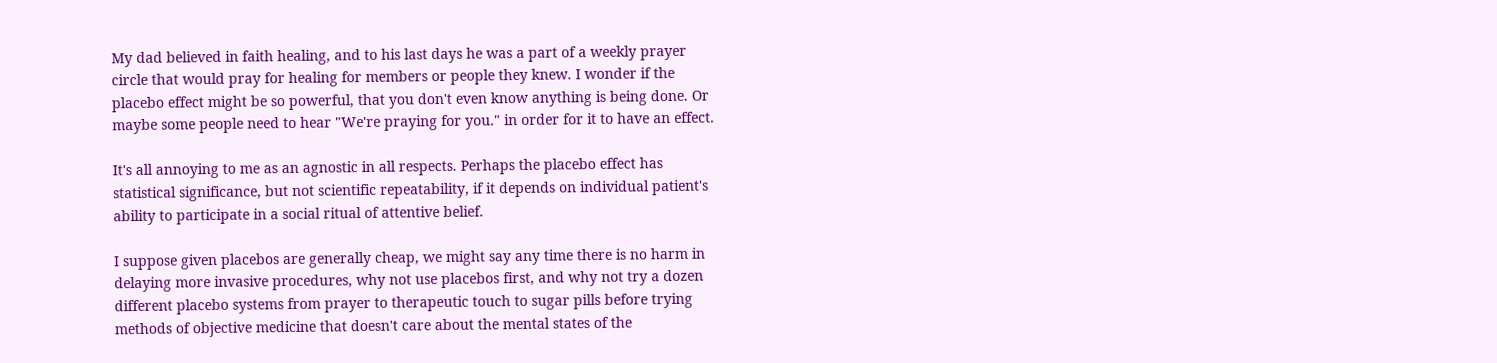My dad believed in faith healing, and to his last days he was a part of a weekly prayer circle that would pray for healing for members or people they knew. I wonder if the placebo effect might be so powerful, that you don't even know anything is being done. Or maybe some people need to hear "We're praying for you." in order for it to have an effect.

It's all annoying to me as an agnostic in all respects. Perhaps the placebo effect has statistical significance, but not scientific repeatability, if it depends on individual patient's ability to participate in a social ritual of attentive belief.

I suppose given placebos are generally cheap, we might say any time there is no harm in delaying more invasive procedures, why not use placebos first, and why not try a dozen different placebo systems from prayer to therapeutic touch to sugar pills before trying methods of objective medicine that doesn't care about the mental states of the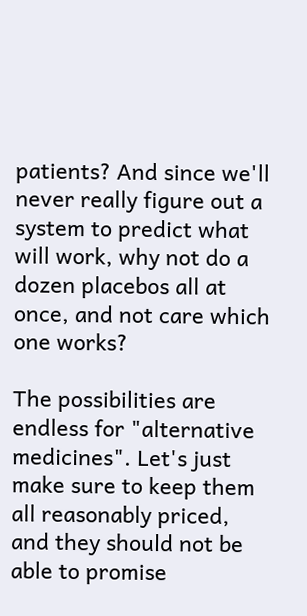patients? And since we'll never really figure out a system to predict what will work, why not do a dozen placebos all at once, and not care which one works?

The possibilities are endless for "alternative medicines". Let's just make sure to keep them all reasonably priced, and they should not be able to promise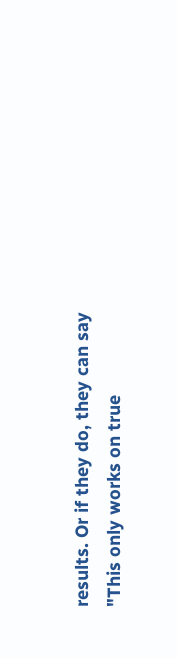results. Or if they do, they can say "This only works on true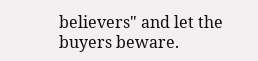believers" and let the buyers beware.